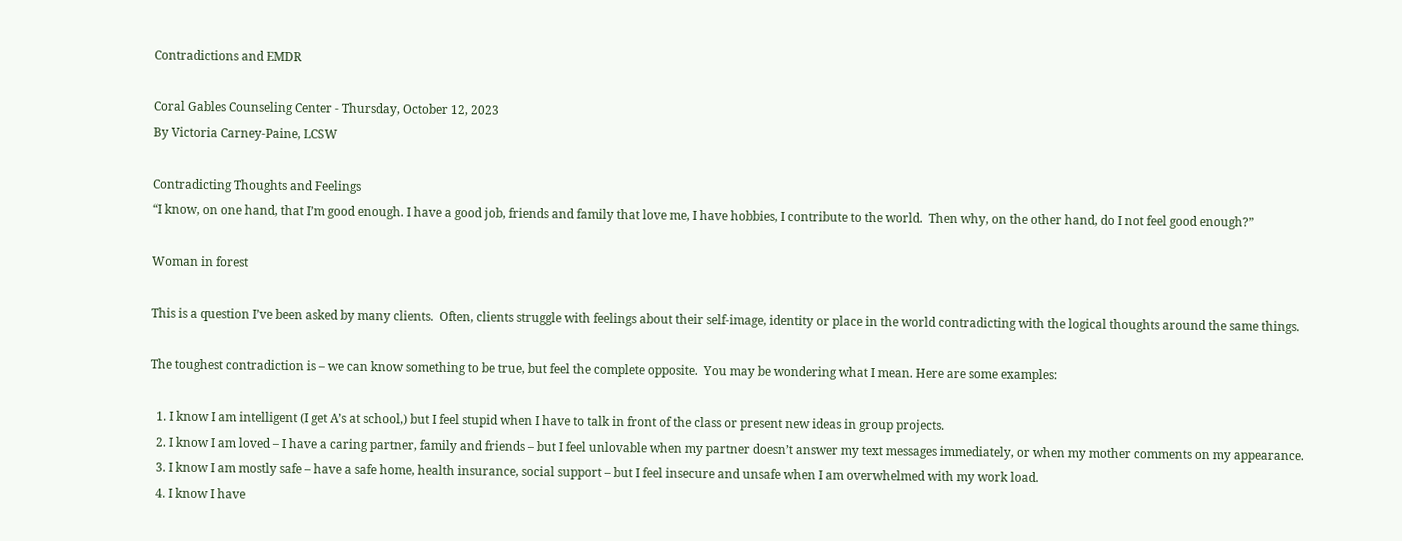Contradictions and EMDR

Coral Gables Counseling Center - Thursday, October 12, 2023
By Victoria Carney-Paine, LCSW

Contradicting Thoughts and Feelings
“I know, on one hand, that I’m good enough. I have a good job, friends and family that love me, I have hobbies, I contribute to the world.  Then why, on the other hand, do I not feel good enough?”

Woman in forest

This is a question I’ve been asked by many clients.  Often, clients struggle with feelings about their self-image, identity or place in the world contradicting with the logical thoughts around the same things.

The toughest contradiction is – we can know something to be true, but feel the complete opposite.  You may be wondering what I mean. Here are some examples:

  1. I know I am intelligent (I get A’s at school,) but I feel stupid when I have to talk in front of the class or present new ideas in group projects.
  2. I know I am loved – I have a caring partner, family and friends – but I feel unlovable when my partner doesn’t answer my text messages immediately, or when my mother comments on my appearance.
  3. I know I am mostly safe – have a safe home, health insurance, social support – but I feel insecure and unsafe when I am overwhelmed with my work load.
  4. I know I have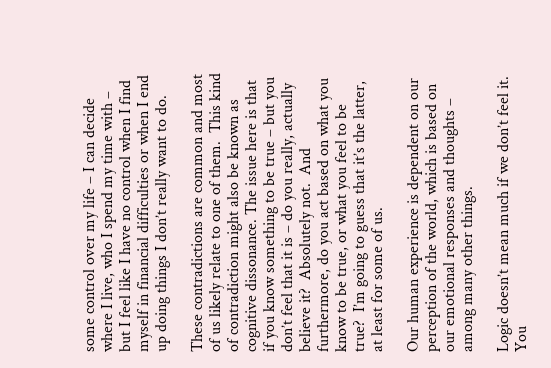some control over my life – I can decide where I live, who I spend my time with – but I feel like I have no control when I find myself in financial difficulties or when I end up doing things I don’t really want to do.

These contradictions are common and most of us likely relate to one of them.  This kind of contradiction might also be known as cognitive dissonance. The issue here is that if you know something to be true – but you don’t feel that it is – do you really, actually believe it?  Absolutely not.  And furthermore, do you act based on what you know to be true, or what you feel to be true?  I’m going to guess that it’s the latter, at least for some of us.

Our human experience is dependent on our perception of the world, which is based on our emotional responses and thoughts – among many other things.

Logic doesn’t mean much if we don’t feel it.  You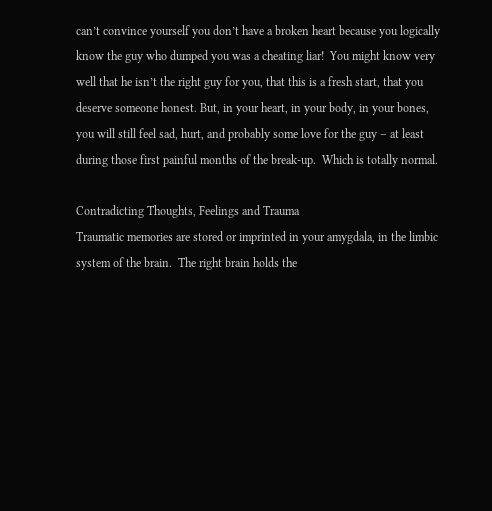can’t convince yourself you don’t have a broken heart because you logically know the guy who dumped you was a cheating liar!  You might know very well that he isn’t the right guy for you, that this is a fresh start, that you deserve someone honest. But, in your heart, in your body, in your bones, you will still feel sad, hurt, and probably some love for the guy – at least during those first painful months of the break-up.  Which is totally normal.

Contradicting Thoughts, Feelings and Trauma
Traumatic memories are stored or imprinted in your amygdala, in the limbic system of the brain.  The right brain holds the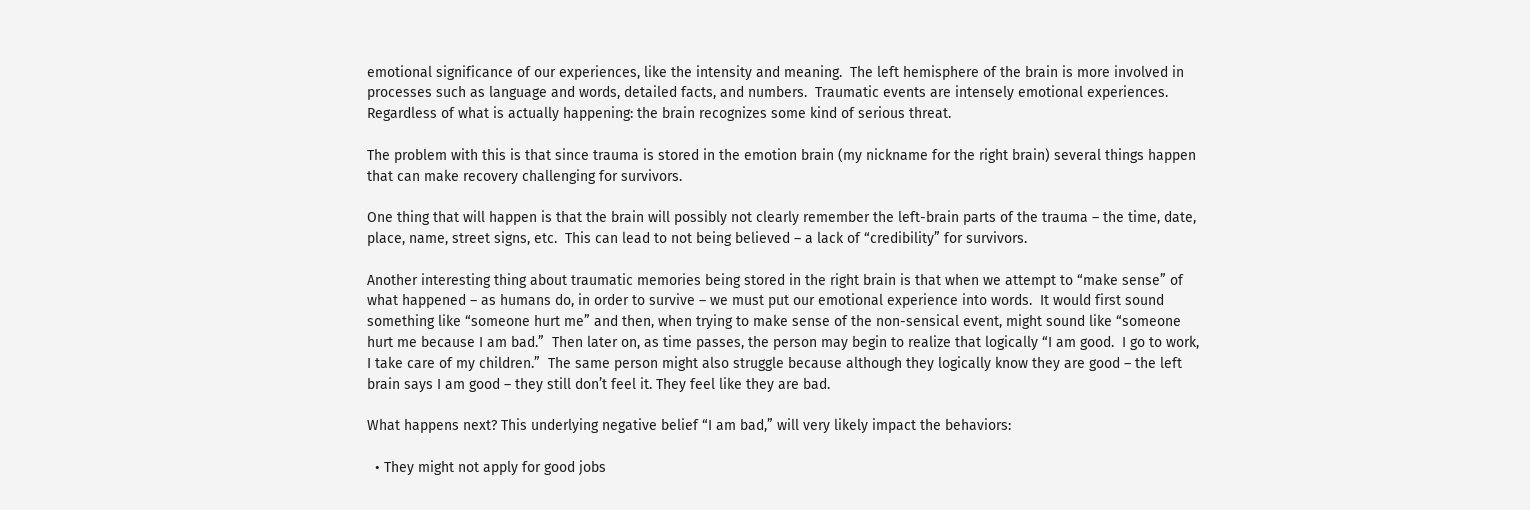emotional significance of our experiences, like the intensity and meaning.  The left hemisphere of the brain is more involved in processes such as language and words, detailed facts, and numbers.  Traumatic events are intensely emotional experiences.  Regardless of what is actually happening: the brain recognizes some kind of serious threat.

The problem with this is that since trauma is stored in the emotion brain (my nickname for the right brain) several things happen that can make recovery challenging for survivors.

One thing that will happen is that the brain will possibly not clearly remember the left-brain parts of the trauma – the time, date, place, name, street signs, etc.  This can lead to not being believed – a lack of “credibility” for survivors.

Another interesting thing about traumatic memories being stored in the right brain is that when we attempt to “make sense” of what happened – as humans do, in order to survive – we must put our emotional experience into words.  It would first sound something like “someone hurt me” and then, when trying to make sense of the non-sensical event, might sound like “someone hurt me because I am bad.”  Then later on, as time passes, the person may begin to realize that logically “I am good.  I go to work, I take care of my children.”  The same person might also struggle because although they logically know they are good – the left brain says I am good – they still don’t feel it. They feel like they are bad.

What happens next? This underlying negative belief “I am bad,” will very likely impact the behaviors:

  • They might not apply for good jobs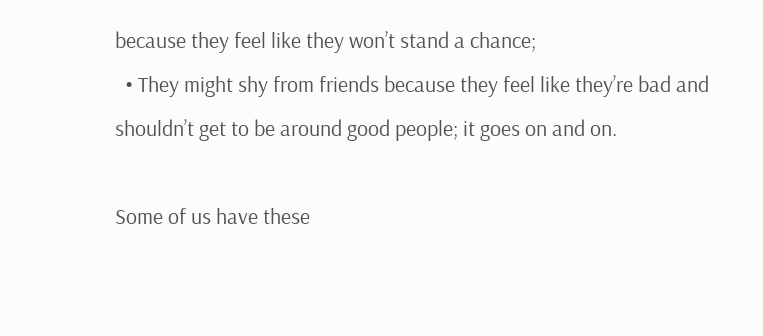because they feel like they won’t stand a chance;
  • They might shy from friends because they feel like they’re bad and shouldn’t get to be around good people; it goes on and on.

Some of us have these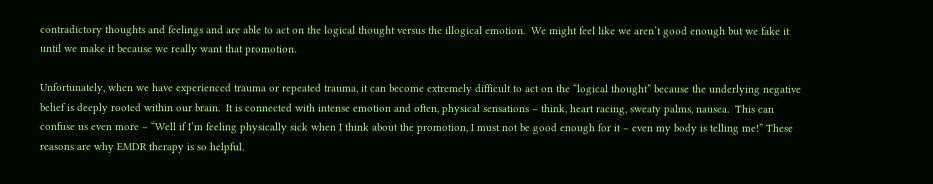contradictory thoughts and feelings and are able to act on the logical thought versus the illogical emotion.  We might feel like we aren’t good enough but we fake it until we make it because we really want that promotion.

Unfortunately, when we have experienced trauma or repeated trauma, it can become extremely difficult to act on the “logical thought” because the underlying negative belief is deeply rooted within our brain.  It is connected with intense emotion and often, physical sensations – think, heart racing, sweaty palms, nausea.  This can confuse us even more – “Well if I’m feeling physically sick when I think about the promotion, I must not be good enough for it – even my body is telling me!” These reasons are why EMDR therapy is so helpful.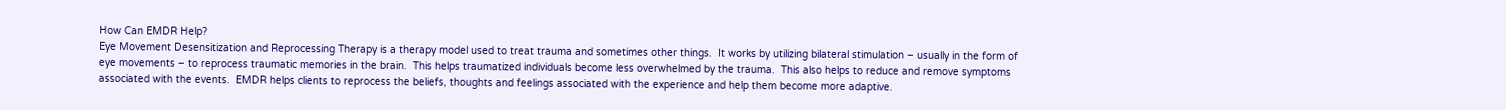How Can EMDR Help?
Eye Movement Desensitization and Reprocessing Therapy is a therapy model used to treat trauma and sometimes other things.  It works by utilizing bilateral stimulation – usually in the form of eye movements – to reprocess traumatic memories in the brain.  This helps traumatized individuals become less overwhelmed by the trauma.  This also helps to reduce and remove symptoms associated with the events.  EMDR helps clients to reprocess the beliefs, thoughts and feelings associated with the experience and help them become more adaptive.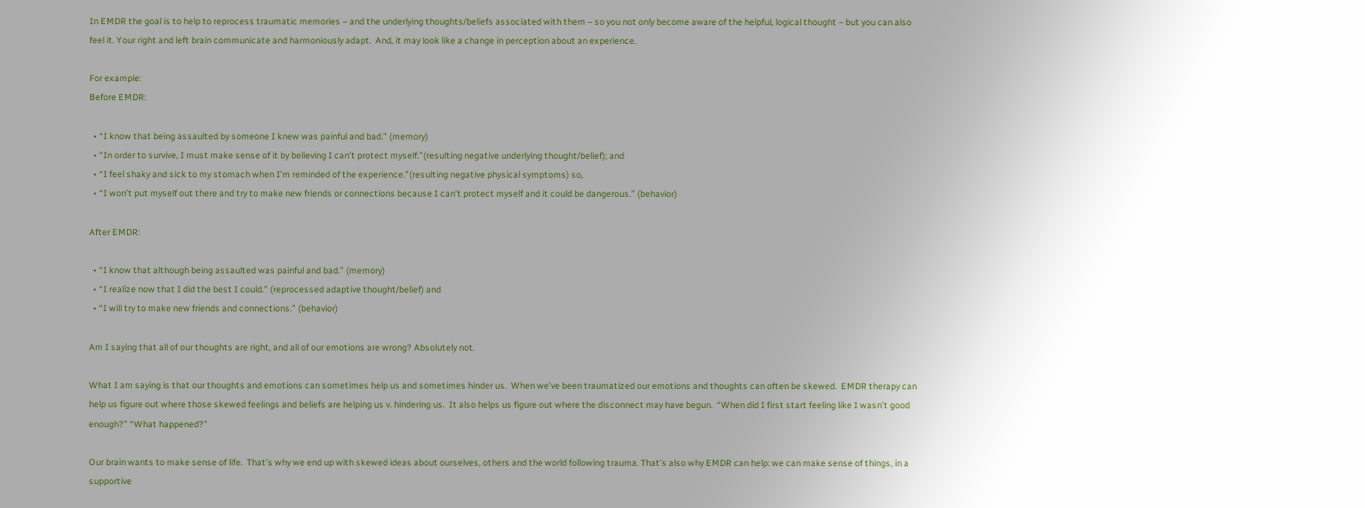In EMDR the goal is to help to reprocess traumatic memories – and the underlying thoughts/beliefs associated with them – so you not only become aware of the helpful, logical thought – but you can also feel it. Your right and left brain communicate and harmoniously adapt.  And, it may look like a change in perception about an experience.

For example:
Before EMDR:

  • “I know that being assaulted by someone I knew was painful and bad.” (memory)
  • “In order to survive, I must make sense of it by believing I can’t protect myself.”(resulting negative underlying thought/belief); and
  • “I feel shaky and sick to my stomach when I’m reminded of the experience.”(resulting negative physical symptoms) so,
  • “I won’t put myself out there and try to make new friends or connections because I can’t protect myself and it could be dangerous.” (behavior)

After EMDR:

  • “I know that although being assaulted was painful and bad.” (memory)
  • “I realize now that I did the best I could.” (reprocessed adaptive thought/belief) and
  • “I will try to make new friends and connections.” (behavior)

Am I saying that all of our thoughts are right, and all of our emotions are wrong? Absolutely not.

What I am saying is that our thoughts and emotions can sometimes help us and sometimes hinder us.  When we’ve been traumatized our emotions and thoughts can often be skewed.  EMDR therapy can help us figure out where those skewed feelings and beliefs are helping us v. hindering us.  It also helps us figure out where the disconnect may have begun.  “When did I first start feeling like I wasn’t good enough?” “What happened?”

Our brain wants to make sense of life.  That’s why we end up with skewed ideas about ourselves, others and the world following trauma. That’s also why EMDR can help: we can make sense of things, in a supportive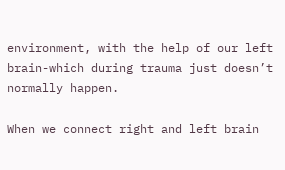environment, with the help of our left brain-which during trauma just doesn’t normally happen.

When we connect right and left brain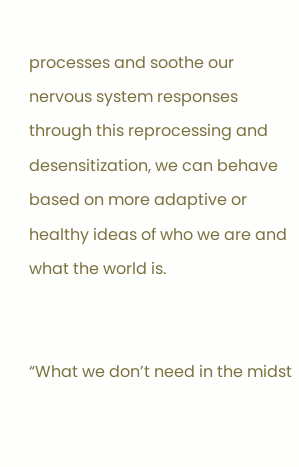processes and soothe our nervous system responses through this reprocessing and desensitization, we can behave based on more adaptive or healthy ideas of who we are and what the world is.


“What we don’t need in the midst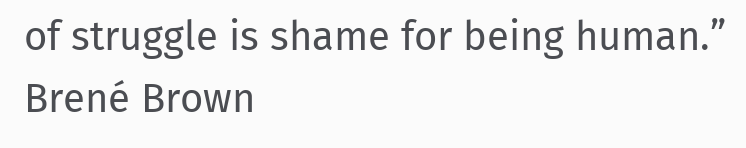of struggle is shame for being human.”
Brené Brown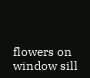flowers on window sill